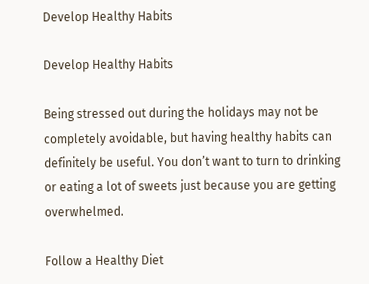Develop Healthy Habits

Develop Healthy Habits

Being stressed out during the holidays may not be completely avoidable, but having healthy habits can definitely be useful. You don’t want to turn to drinking or eating a lot of sweets just because you are getting overwhelmed.

Follow a Healthy Diet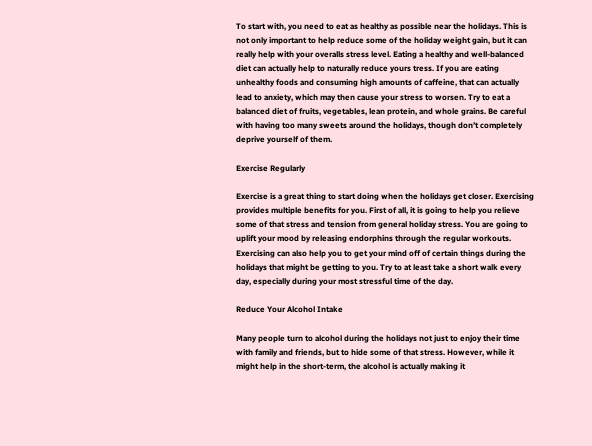To start with, you need to eat as healthy as possible near the holidays. This is not only important to help reduce some of the holiday weight gain, but it can really help with your overalls stress level. Eating a healthy and well-balanced diet can actually help to naturally reduce yours tress. If you are eating unhealthy foods and consuming high amounts of caffeine, that can actually lead to anxiety, which may then cause your stress to worsen. Try to eat a balanced diet of fruits, vegetables, lean protein, and whole grains. Be careful with having too many sweets around the holidays, though don’t completely deprive yourself of them.

Exercise Regularly

Exercise is a great thing to start doing when the holidays get closer. Exercising provides multiple benefits for you. First of all, it is going to help you relieve some of that stress and tension from general holiday stress. You are going to uplift your mood by releasing endorphins through the regular workouts. Exercising can also help you to get your mind off of certain things during the holidays that might be getting to you. Try to at least take a short walk every day, especially during your most stressful time of the day.

Reduce Your Alcohol Intake

Many people turn to alcohol during the holidays not just to enjoy their time with family and friends, but to hide some of that stress. However, while it might help in the short-term, the alcohol is actually making it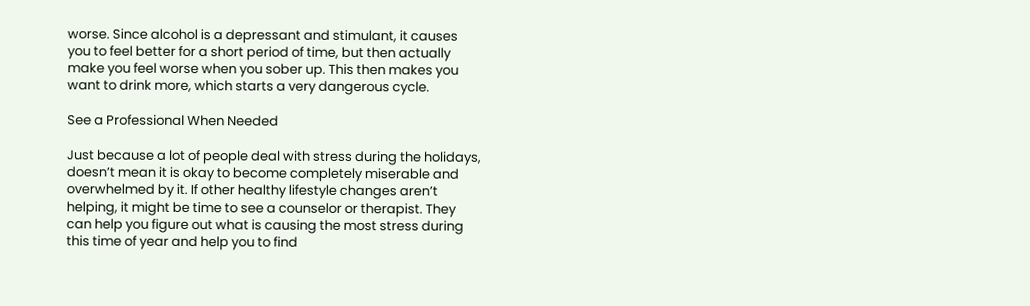worse. Since alcohol is a depressant and stimulant, it causes you to feel better for a short period of time, but then actually make you feel worse when you sober up. This then makes you want to drink more, which starts a very dangerous cycle.

See a Professional When Needed

Just because a lot of people deal with stress during the holidays, doesn’t mean it is okay to become completely miserable and overwhelmed by it. If other healthy lifestyle changes aren’t helping, it might be time to see a counselor or therapist. They can help you figure out what is causing the most stress during this time of year and help you to find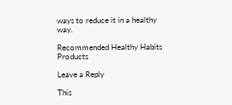ways to reduce it in a healthy way.

Recommended Healthy Habits Products

Leave a Reply

This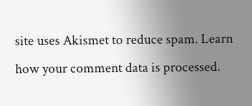site uses Akismet to reduce spam. Learn how your comment data is processed.